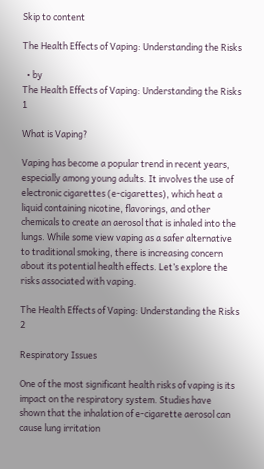Skip to content

The Health Effects of Vaping: Understanding the Risks

  • by
The Health Effects of Vaping: Understanding the Risks 1

What is Vaping?

Vaping has become a popular trend in recent years, especially among young adults. It involves the use of electronic cigarettes (e-cigarettes), which heat a liquid containing nicotine, flavorings, and other chemicals to create an aerosol that is inhaled into the lungs. While some view vaping as a safer alternative to traditional smoking, there is increasing concern about its potential health effects. Let’s explore the risks associated with vaping.

The Health Effects of Vaping: Understanding the Risks 2

Respiratory Issues

One of the most significant health risks of vaping is its impact on the respiratory system. Studies have shown that the inhalation of e-cigarette aerosol can cause lung irritation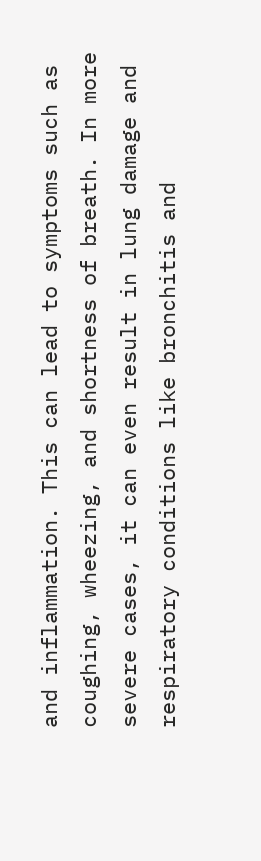and inflammation. This can lead to symptoms such as coughing, wheezing, and shortness of breath. In more severe cases, it can even result in lung damage and respiratory conditions like bronchitis and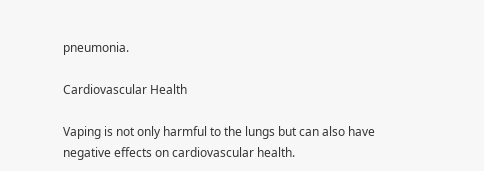pneumonia.

Cardiovascular Health

Vaping is not only harmful to the lungs but can also have negative effects on cardiovascular health.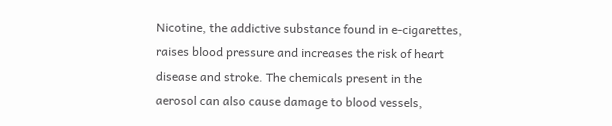Nicotine, the addictive substance found in e-cigarettes, raises blood pressure and increases the risk of heart disease and stroke. The chemicals present in the aerosol can also cause damage to blood vessels,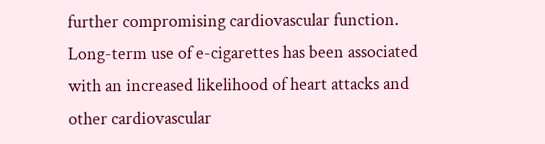further compromising cardiovascular function. Long-term use of e-cigarettes has been associated with an increased likelihood of heart attacks and other cardiovascular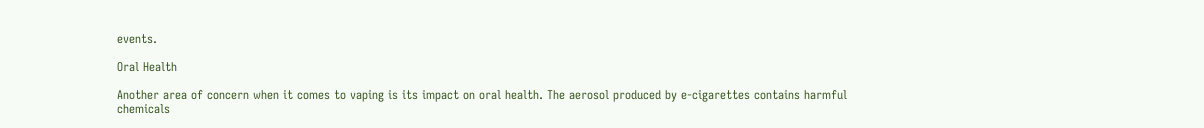events.

Oral Health

Another area of concern when it comes to vaping is its impact on oral health. The aerosol produced by e-cigarettes contains harmful chemicals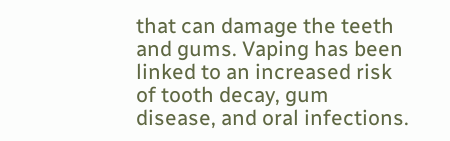that can damage the teeth and gums. Vaping has been linked to an increased risk of tooth decay, gum disease, and oral infections.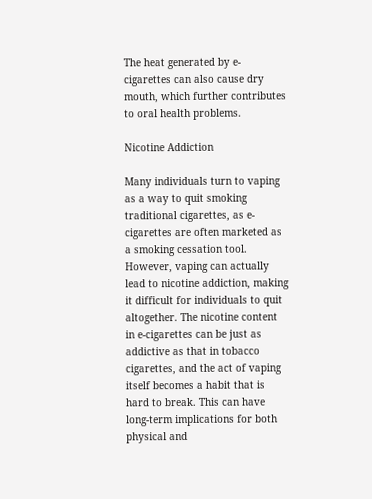The heat generated by e-cigarettes can also cause dry mouth, which further contributes to oral health problems.

Nicotine Addiction

Many individuals turn to vaping as a way to quit smoking traditional cigarettes, as e-cigarettes are often marketed as a smoking cessation tool. However, vaping can actually lead to nicotine addiction, making it difficult for individuals to quit altogether. The nicotine content in e-cigarettes can be just as addictive as that in tobacco cigarettes, and the act of vaping itself becomes a habit that is hard to break. This can have long-term implications for both physical and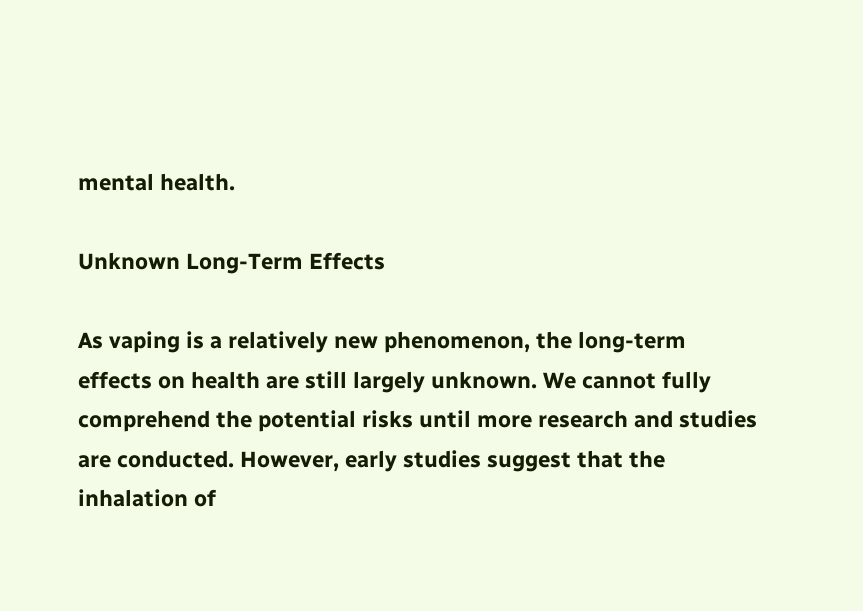mental health.

Unknown Long-Term Effects

As vaping is a relatively new phenomenon, the long-term effects on health are still largely unknown. We cannot fully comprehend the potential risks until more research and studies are conducted. However, early studies suggest that the inhalation of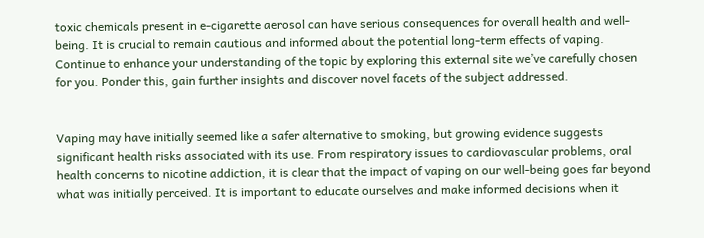toxic chemicals present in e-cigarette aerosol can have serious consequences for overall health and well-being. It is crucial to remain cautious and informed about the potential long-term effects of vaping. Continue to enhance your understanding of the topic by exploring this external site we’ve carefully chosen for you. Ponder this, gain further insights and discover novel facets of the subject addressed.


Vaping may have initially seemed like a safer alternative to smoking, but growing evidence suggests significant health risks associated with its use. From respiratory issues to cardiovascular problems, oral health concerns to nicotine addiction, it is clear that the impact of vaping on our well-being goes far beyond what was initially perceived. It is important to educate ourselves and make informed decisions when it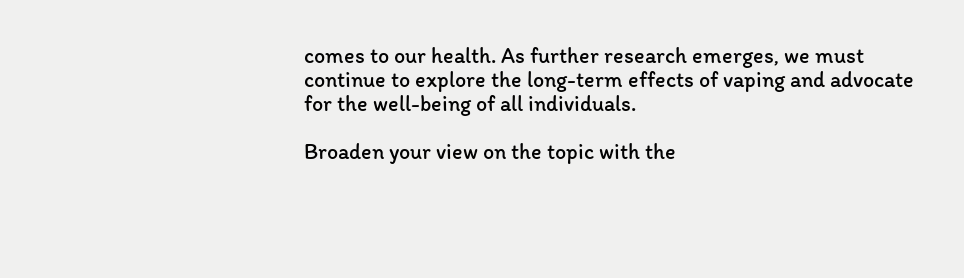comes to our health. As further research emerges, we must continue to explore the long-term effects of vaping and advocate for the well-being of all individuals.

Broaden your view on the topic with the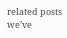related posts we’ve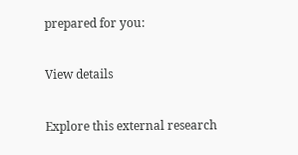prepared for you:

View details

Explore this external research